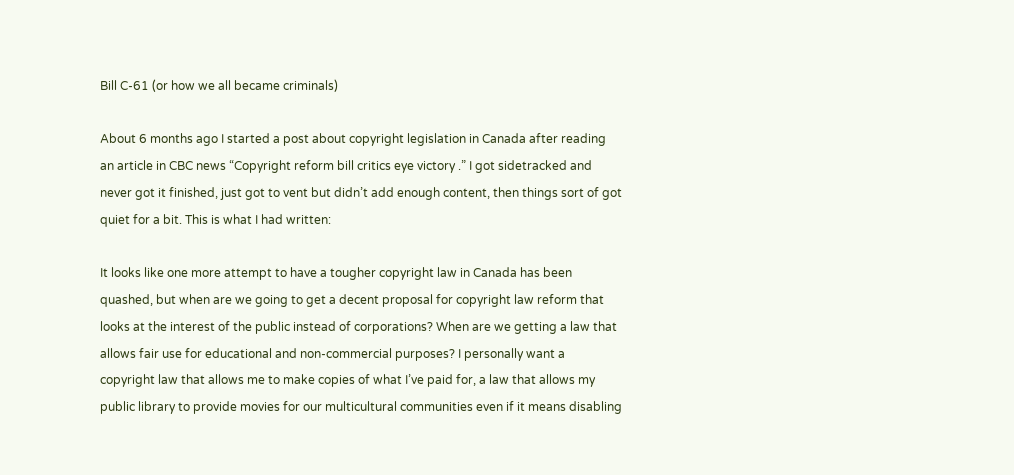Bill C-61 (or how we all became criminals)

About 6 months ago I started a post about copyright legislation in Canada after reading an article in CBC news “Copyright reform bill critics eye victory .” I got sidetracked and never got it finished, just got to vent but didn’t add enough content, then things sort of got quiet for a bit. This is what I had written:

It looks like one more attempt to have a tougher copyright law in Canada has been quashed, but when are we going to get a decent proposal for copyright law reform that looks at the interest of the public instead of corporations? When are we getting a law that allows fair use for educational and non-commercial purposes? I personally want a copyright law that allows me to make copies of what I’ve paid for, a law that allows my public library to provide movies for our multicultural communities even if it means disabling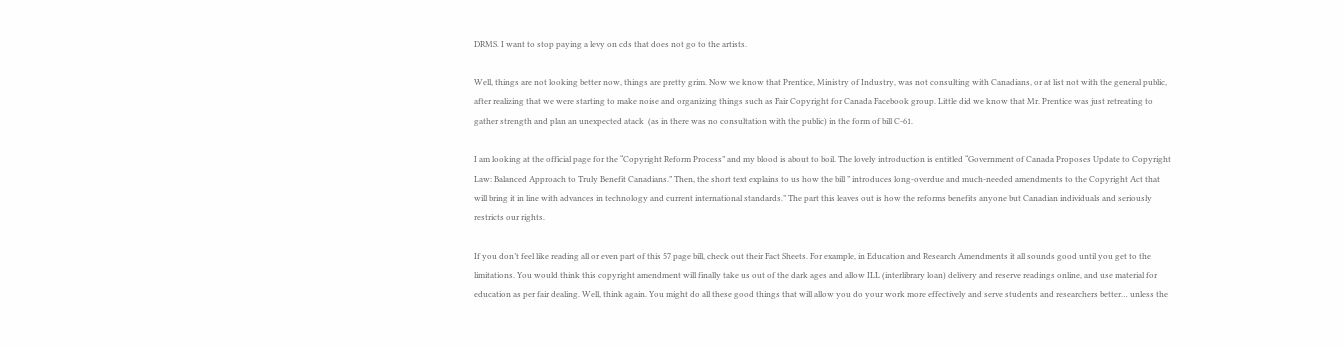DRMS. I want to stop paying a levy on cds that does not go to the artists.

Well, things are not looking better now, things are pretty grim. Now we know that Prentice, Ministry of Industry, was not consulting with Canadians, or at list not with the general public, after realizing that we were starting to make noise and organizing things such as Fair Copyright for Canada Facebook group. Little did we know that Mr. Prentice was just retreating to gather strength and plan an unexpected atack  (as in there was no consultation with the public) in the form of bill C-61.

I am looking at the official page for the “Copyright Reform Process” and my blood is about to boil. The lovely introduction is entitled “Government of Canada Proposes Update to Copyright Law: Balanced Approach to Truly Benefit Canadians.” Then, the short text explains to us how the bill ” introduces long-overdue and much-needed amendments to the Copyright Act that will bring it in line with advances in technology and current international standards.” The part this leaves out is how the reforms benefits anyone but Canadian individuals and seriously restricts our rights.

If you don’t feel like reading all or even part of this 57 page bill, check out their Fact Sheets. For example, in Education and Research Amendments it all sounds good until you get to the limitations. You would think this copyright amendment will finally take us out of the dark ages and allow ILL (interlibrary loan) delivery and reserve readings online, and use material for education as per fair dealing. Well, think again. You might do all these good things that will allow you do your work more effectively and serve students and researchers better… unless the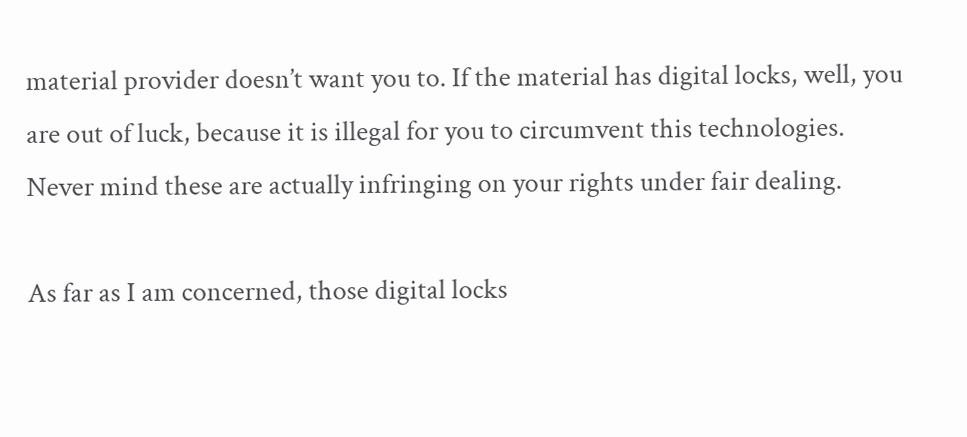material provider doesn’t want you to. If the material has digital locks, well, you are out of luck, because it is illegal for you to circumvent this technologies. Never mind these are actually infringing on your rights under fair dealing.

As far as I am concerned, those digital locks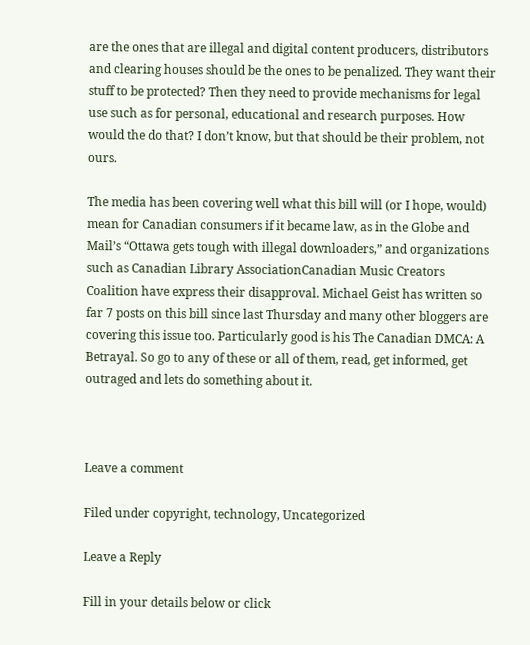are the ones that are illegal and digital content producers, distributors and clearing houses should be the ones to be penalized. They want their stuff to be protected? Then they need to provide mechanisms for legal use such as for personal, educational and research purposes. How would the do that? I don’t know, but that should be their problem, not ours.

The media has been covering well what this bill will (or I hope, would) mean for Canadian consumers if it became law, as in the Globe and Mail’s “Ottawa gets tough with illegal downloaders,” and organizations such as Canadian Library AssociationCanadian Music Creators Coalition have express their disapproval. Michael Geist has written so far 7 posts on this bill since last Thursday and many other bloggers are covering this issue too. Particularly good is his The Canadian DMCA: A Betrayal. So go to any of these or all of them, read, get informed, get outraged and lets do something about it.



Leave a comment

Filed under copyright, technology, Uncategorized

Leave a Reply

Fill in your details below or click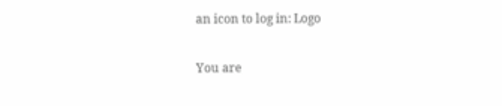an icon to log in: Logo

You are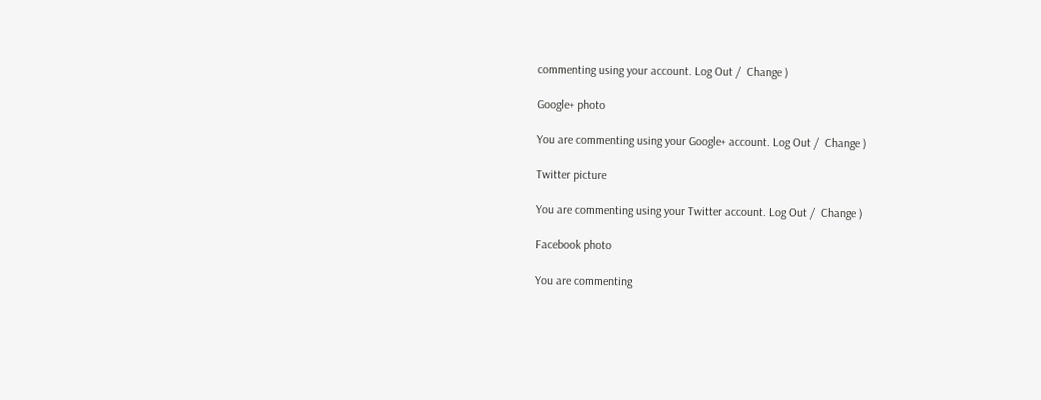commenting using your account. Log Out /  Change )

Google+ photo

You are commenting using your Google+ account. Log Out /  Change )

Twitter picture

You are commenting using your Twitter account. Log Out /  Change )

Facebook photo

You are commenting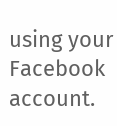using your Facebook account.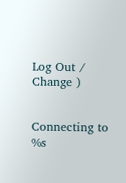Log Out /  Change )


Connecting to %s